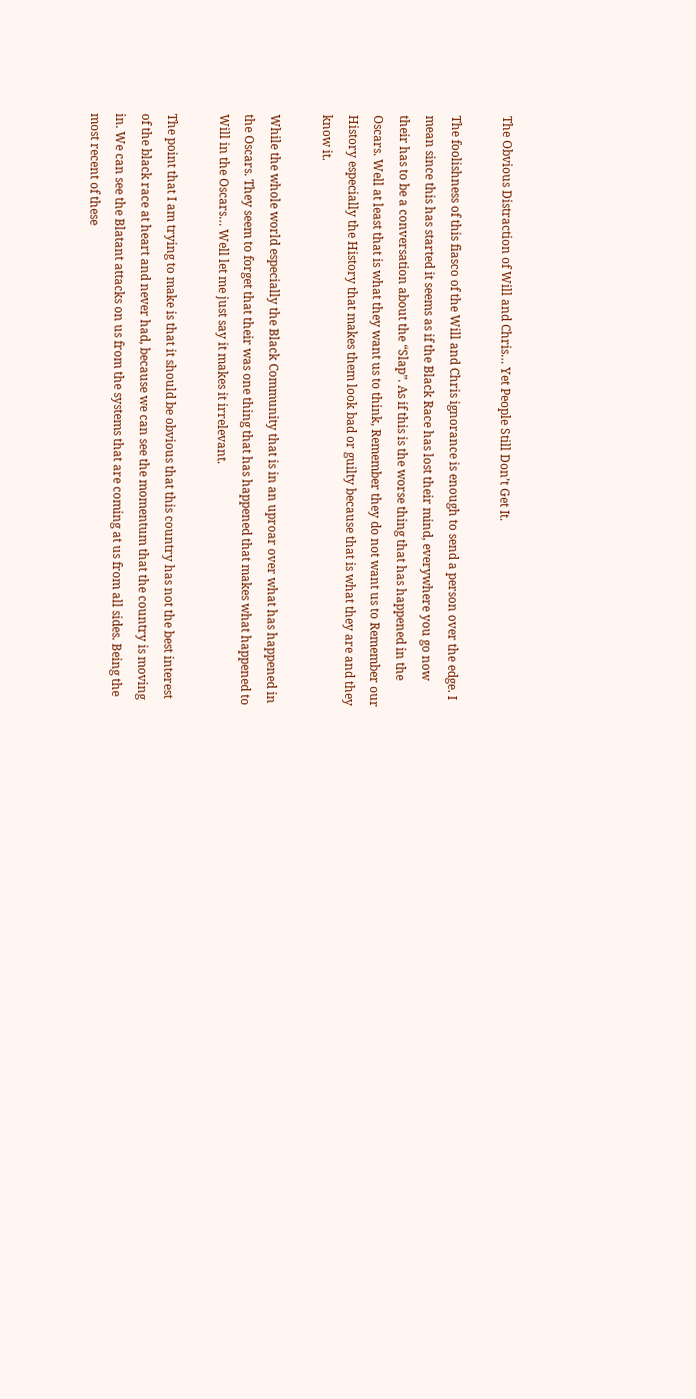The Obvious Distraction of Will and Chris… Yet People Still Don’t Get It.

The foolishness of this fiasco of the Will and Chris ignorance is enough to send a person over the edge. I mean since this has started it seems as if the Black Race has lost their mind, everywhere you go now their has to be a conversation about the “Slap”. As if this is the worse thing that has happened in the Oscars. Well at least that is what they want us to think, Remember they do not want us to Remember our History especially the History that makes them look bad or guilty because that is what they are and they know it.

While the whole world especially the Black Community that is in an uproar over what has happened in the Oscars. They seem to forget that their was one thing that has happened that makes what happened to Will in the Oscars… Well let me just say it makes it irrelevant.

The point that I am trying to make is that it should be obvious that this country has not the best interest of the black race at heart and never had, because we can see the momentum that the country is moving in. We can see the Blatant attacks on us from the systems that are coming at us from all sides. Being the most recent of these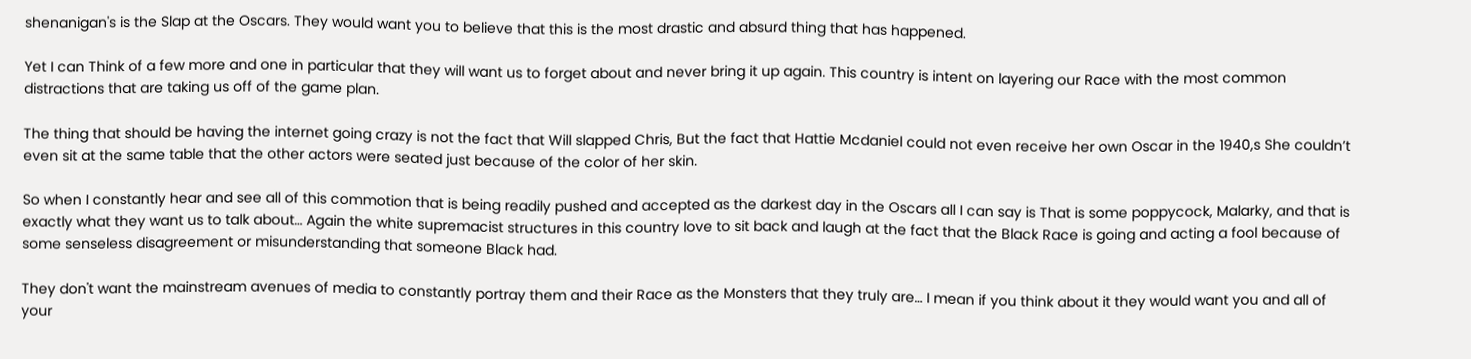shenanigan's is the Slap at the Oscars. They would want you to believe that this is the most drastic and absurd thing that has happened.

Yet I can Think of a few more and one in particular that they will want us to forget about and never bring it up again. This country is intent on layering our Race with the most common distractions that are taking us off of the game plan.

The thing that should be having the internet going crazy is not the fact that Will slapped Chris, But the fact that Hattie Mcdaniel could not even receive her own Oscar in the 1940,s She couldn’t even sit at the same table that the other actors were seated just because of the color of her skin.

So when I constantly hear and see all of this commotion that is being readily pushed and accepted as the darkest day in the Oscars all I can say is That is some poppycock, Malarky, and that is exactly what they want us to talk about… Again the white supremacist structures in this country love to sit back and laugh at the fact that the Black Race is going and acting a fool because of some senseless disagreement or misunderstanding that someone Black had.

They don't want the mainstream avenues of media to constantly portray them and their Race as the Monsters that they truly are… I mean if you think about it they would want you and all of your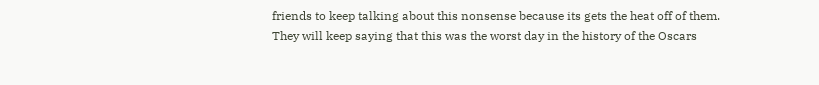friends to keep talking about this nonsense because its gets the heat off of them. They will keep saying that this was the worst day in the history of the Oscars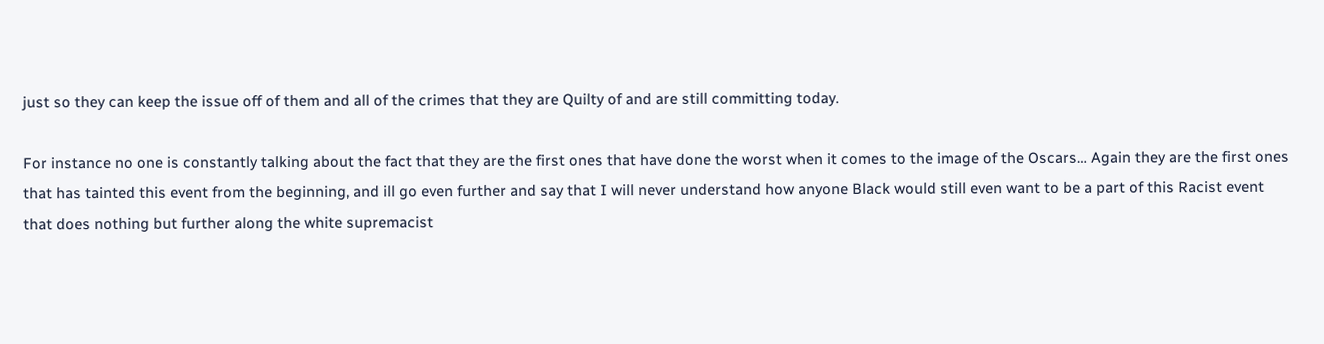just so they can keep the issue off of them and all of the crimes that they are Quilty of and are still committing today.

For instance no one is constantly talking about the fact that they are the first ones that have done the worst when it comes to the image of the Oscars… Again they are the first ones that has tainted this event from the beginning, and ill go even further and say that I will never understand how anyone Black would still even want to be a part of this Racist event that does nothing but further along the white supremacist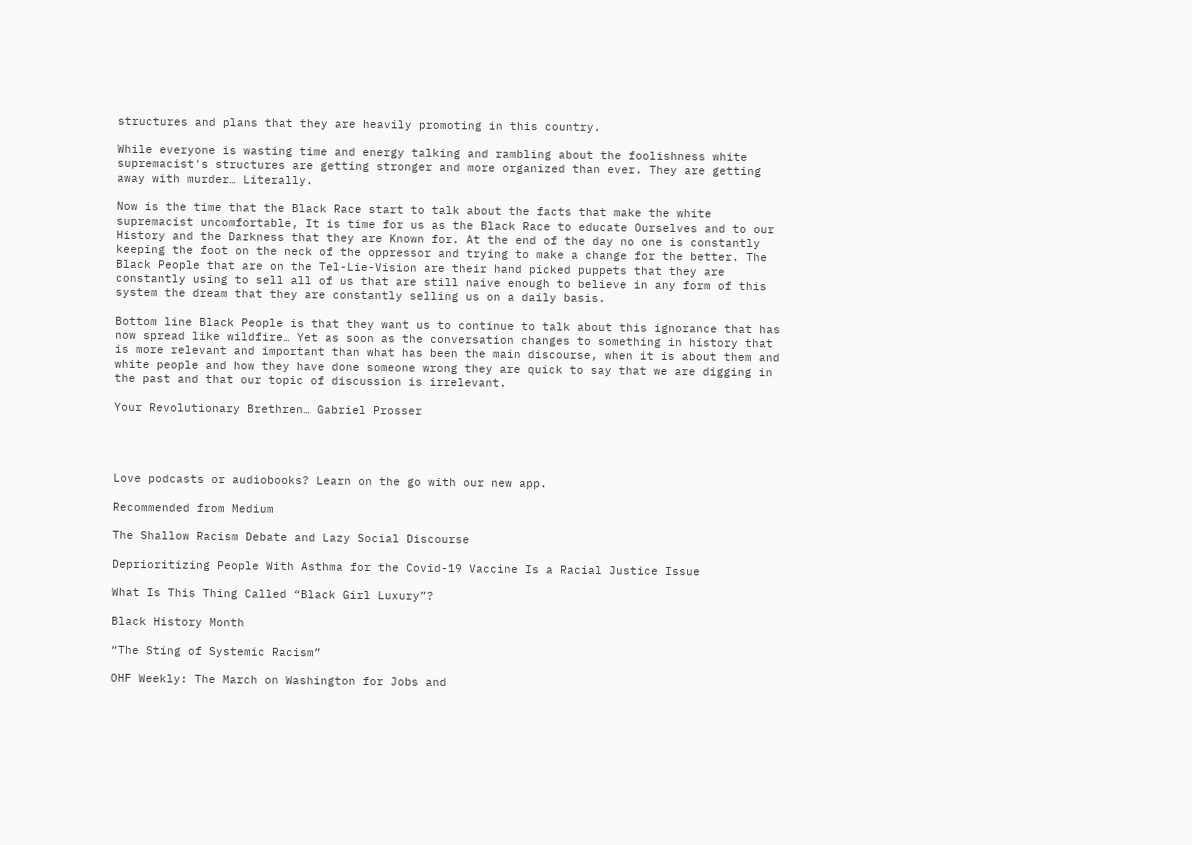structures and plans that they are heavily promoting in this country.

While everyone is wasting time and energy talking and rambling about the foolishness white supremacist's structures are getting stronger and more organized than ever. They are getting away with murder… Literally.

Now is the time that the Black Race start to talk about the facts that make the white supremacist uncomfortable, It is time for us as the Black Race to educate Ourselves and to our History and the Darkness that they are Known for. At the end of the day no one is constantly keeping the foot on the neck of the oppressor and trying to make a change for the better. The Black People that are on the Tel-Lie-Vision are their hand picked puppets that they are constantly using to sell all of us that are still naive enough to believe in any form of this system the dream that they are constantly selling us on a daily basis.

Bottom line Black People is that they want us to continue to talk about this ignorance that has now spread like wildfire… Yet as soon as the conversation changes to something in history that is more relevant and important than what has been the main discourse, when it is about them and white people and how they have done someone wrong they are quick to say that we are digging in the past and that our topic of discussion is irrelevant.

Your Revolutionary Brethren… Gabriel Prosser




Love podcasts or audiobooks? Learn on the go with our new app.

Recommended from Medium

The Shallow Racism Debate and Lazy Social Discourse

Deprioritizing People With Asthma for the Covid-19 Vaccine Is a Racial Justice Issue

What Is This Thing Called “Black Girl Luxury”?

Black History Month

“The Sting of Systemic Racism”

OHF Weekly: The March on Washington for Jobs and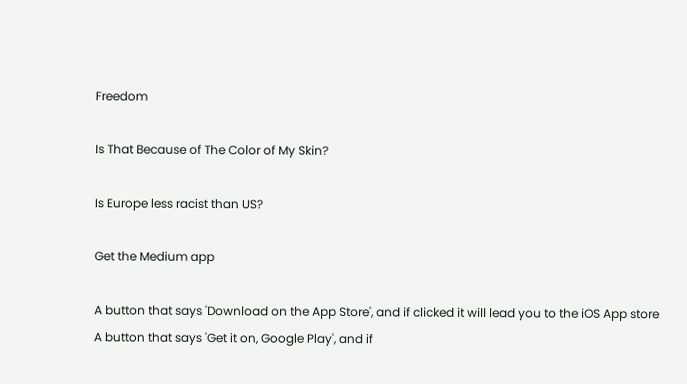Freedom

Is That Because of The Color of My Skin?

Is Europe less racist than US?

Get the Medium app

A button that says 'Download on the App Store', and if clicked it will lead you to the iOS App store
A button that says 'Get it on, Google Play', and if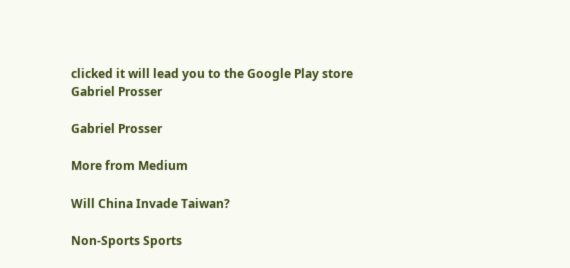clicked it will lead you to the Google Play store
Gabriel Prosser

Gabriel Prosser

More from Medium

Will China Invade Taiwan?

Non-Sports Sports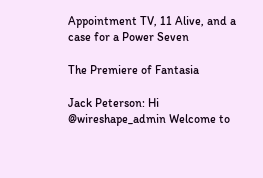Appointment TV, 11 Alive, and a case for a Power Seven

The Premiere of Fantasia

Jack Peterson: Hi @wireshape_admin Welcome to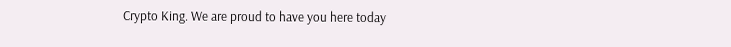Crypto King. We are proud to have you here today